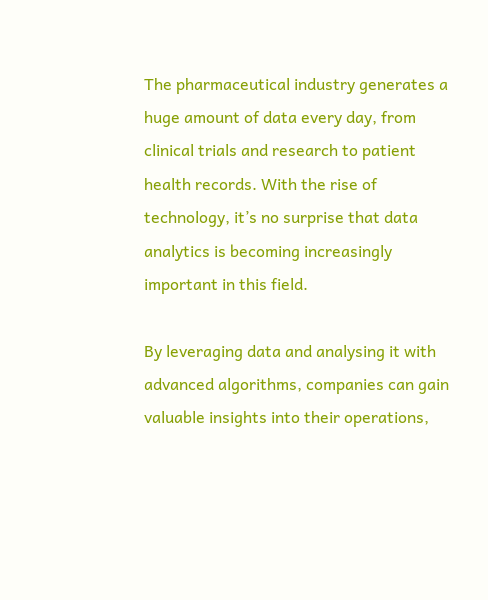The pharmaceutical industry generates a huge amount of data every day, from clinical trials and research to patient health records. With the rise of technology, it’s no surprise that data analytics is becoming increasingly important in this field.

By leveraging data and analysing it with advanced algorithms, companies can gain valuable insights into their operations,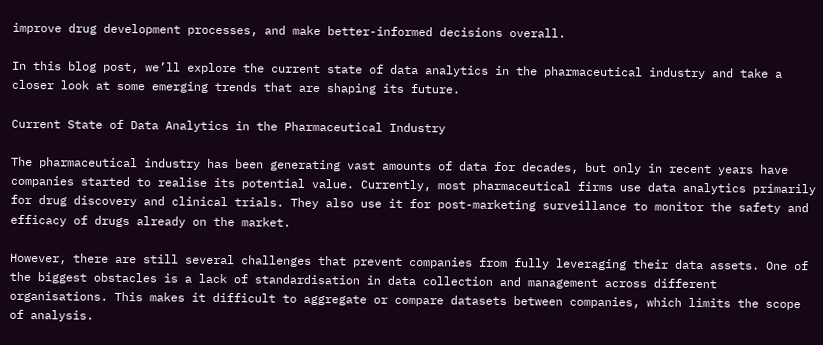improve drug development processes, and make better-informed decisions overall.

In this blog post, we’ll explore the current state of data analytics in the pharmaceutical industry and take a closer look at some emerging trends that are shaping its future.

Current State of Data Analytics in the Pharmaceutical Industry

The pharmaceutical industry has been generating vast amounts of data for decades, but only in recent years have companies started to realise its potential value. Currently, most pharmaceutical firms use data analytics primarily for drug discovery and clinical trials. They also use it for post-marketing surveillance to monitor the safety and efficacy of drugs already on the market.

However, there are still several challenges that prevent companies from fully leveraging their data assets. One of the biggest obstacles is a lack of standardisation in data collection and management across different organisations. This makes it difficult to aggregate or compare datasets between companies, which limits the scope of analysis.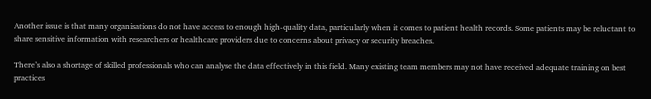Another issue is that many organisations do not have access to enough high-quality data, particularly when it comes to patient health records. Some patients may be reluctant to share sensitive information with researchers or healthcare providers due to concerns about privacy or security breaches.

There’s also a shortage of skilled professionals who can analyse the data effectively in this field. Many existing team members may not have received adequate training on best practices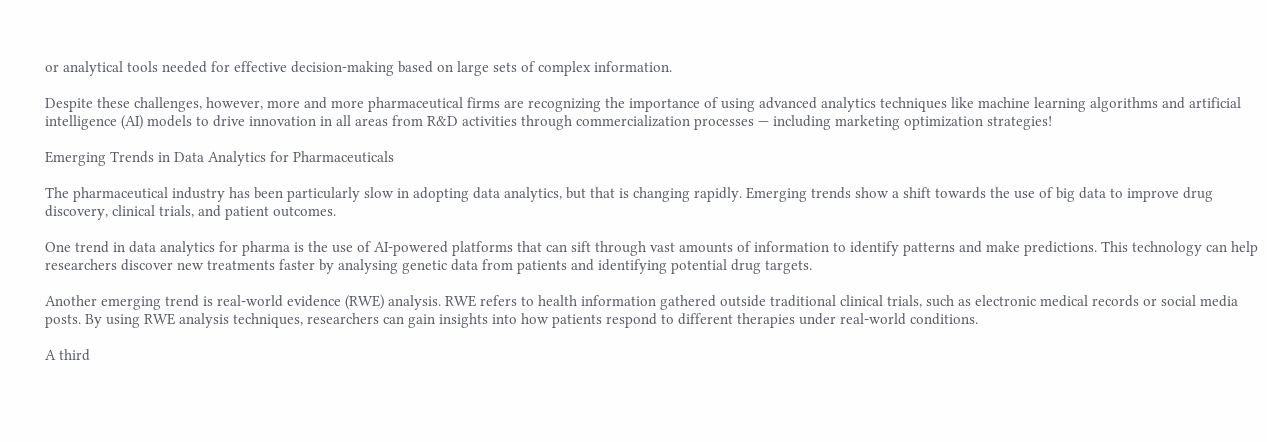or analytical tools needed for effective decision-making based on large sets of complex information.

Despite these challenges, however, more and more pharmaceutical firms are recognizing the importance of using advanced analytics techniques like machine learning algorithms and artificial intelligence (AI) models to drive innovation in all areas from R&D activities through commercialization processes — including marketing optimization strategies!

Emerging Trends in Data Analytics for Pharmaceuticals

The pharmaceutical industry has been particularly slow in adopting data analytics, but that is changing rapidly. Emerging trends show a shift towards the use of big data to improve drug discovery, clinical trials, and patient outcomes.

One trend in data analytics for pharma is the use of AI-powered platforms that can sift through vast amounts of information to identify patterns and make predictions. This technology can help researchers discover new treatments faster by analysing genetic data from patients and identifying potential drug targets.

Another emerging trend is real-world evidence (RWE) analysis. RWE refers to health information gathered outside traditional clinical trials, such as electronic medical records or social media posts. By using RWE analysis techniques, researchers can gain insights into how patients respond to different therapies under real-world conditions.

A third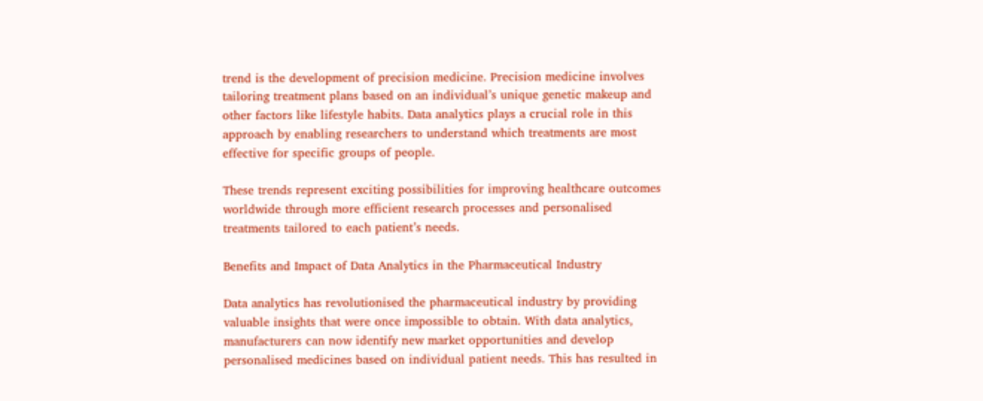trend is the development of precision medicine. Precision medicine involves tailoring treatment plans based on an individual’s unique genetic makeup and other factors like lifestyle habits. Data analytics plays a crucial role in this approach by enabling researchers to understand which treatments are most effective for specific groups of people.

These trends represent exciting possibilities for improving healthcare outcomes worldwide through more efficient research processes and personalised treatments tailored to each patient’s needs.

Benefits and Impact of Data Analytics in the Pharmaceutical Industry

Data analytics has revolutionised the pharmaceutical industry by providing valuable insights that were once impossible to obtain. With data analytics, manufacturers can now identify new market opportunities and develop personalised medicines based on individual patient needs. This has resulted in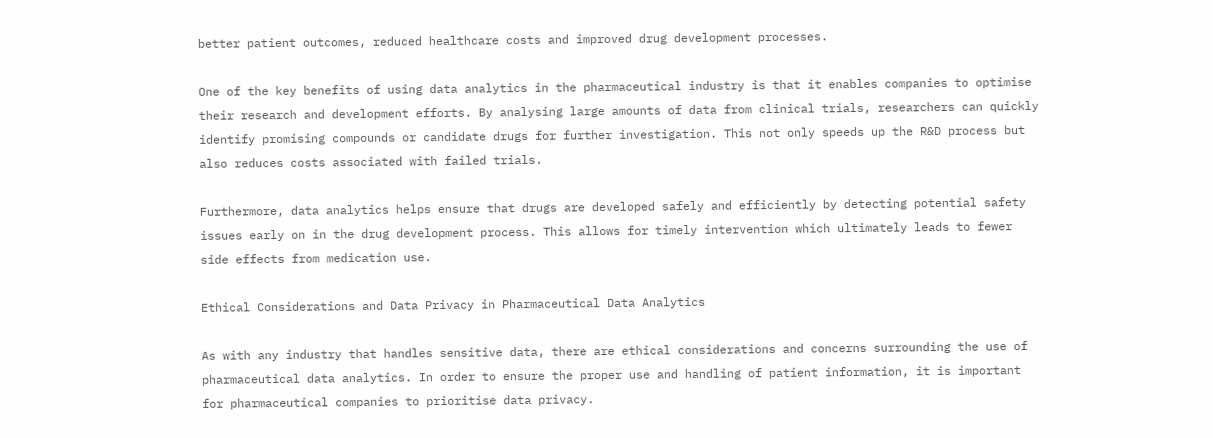better patient outcomes, reduced healthcare costs and improved drug development processes.

One of the key benefits of using data analytics in the pharmaceutical industry is that it enables companies to optimise their research and development efforts. By analysing large amounts of data from clinical trials, researchers can quickly identify promising compounds or candidate drugs for further investigation. This not only speeds up the R&D process but also reduces costs associated with failed trials.

Furthermore, data analytics helps ensure that drugs are developed safely and efficiently by detecting potential safety issues early on in the drug development process. This allows for timely intervention which ultimately leads to fewer side effects from medication use.

Ethical Considerations and Data Privacy in Pharmaceutical Data Analytics

As with any industry that handles sensitive data, there are ethical considerations and concerns surrounding the use of pharmaceutical data analytics. In order to ensure the proper use and handling of patient information, it is important for pharmaceutical companies to prioritise data privacy.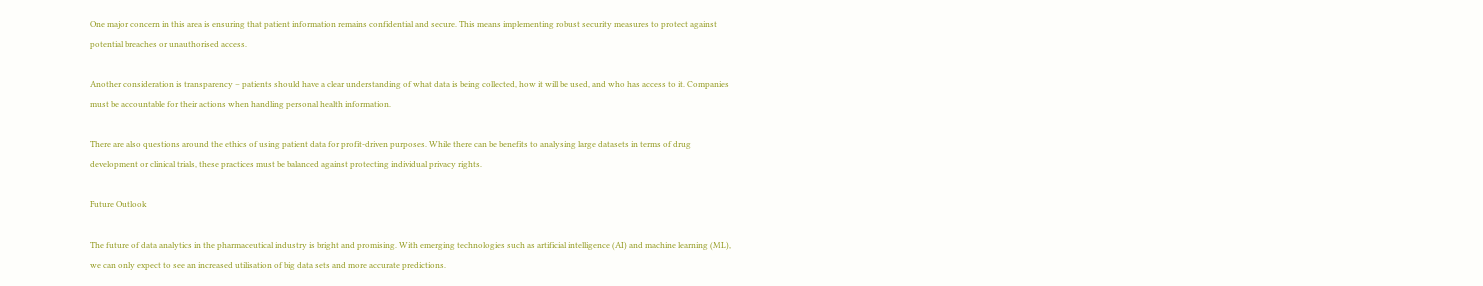One major concern in this area is ensuring that patient information remains confidential and secure. This means implementing robust security measures to protect against potential breaches or unauthorised access.

Another consideration is transparency – patients should have a clear understanding of what data is being collected, how it will be used, and who has access to it. Companies must be accountable for their actions when handling personal health information.

There are also questions around the ethics of using patient data for profit-driven purposes. While there can be benefits to analysing large datasets in terms of drug development or clinical trials, these practices must be balanced against protecting individual privacy rights.

Future Outlook

The future of data analytics in the pharmaceutical industry is bright and promising. With emerging technologies such as artificial intelligence (AI) and machine learning (ML), we can only expect to see an increased utilisation of big data sets and more accurate predictions.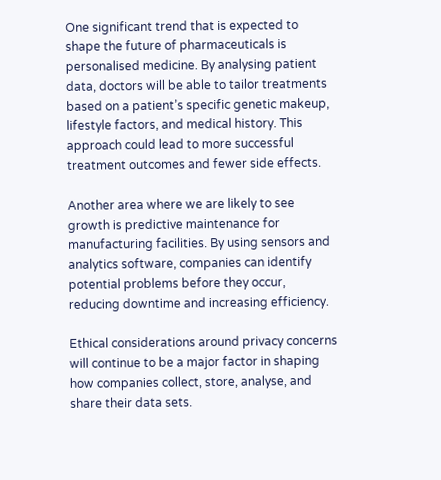One significant trend that is expected to shape the future of pharmaceuticals is personalised medicine. By analysing patient data, doctors will be able to tailor treatments based on a patient’s specific genetic makeup, lifestyle factors, and medical history. This approach could lead to more successful treatment outcomes and fewer side effects.

Another area where we are likely to see growth is predictive maintenance for manufacturing facilities. By using sensors and analytics software, companies can identify potential problems before they occur, reducing downtime and increasing efficiency.

Ethical considerations around privacy concerns will continue to be a major factor in shaping how companies collect, store, analyse, and share their data sets.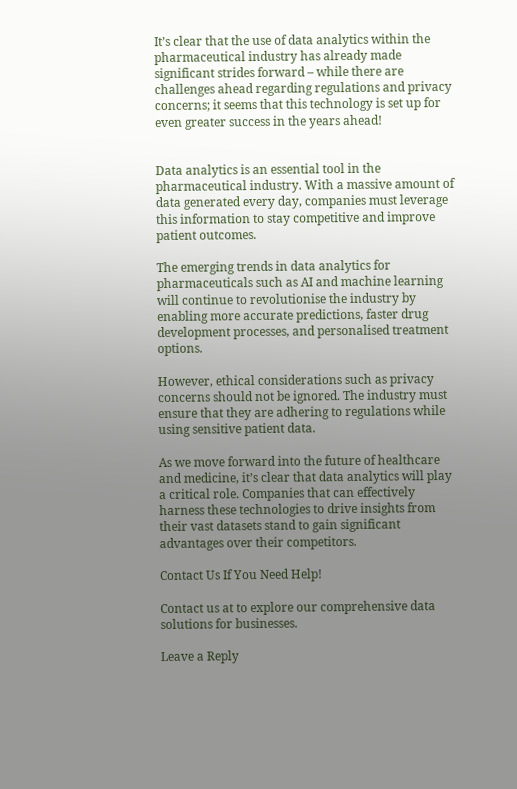It’s clear that the use of data analytics within the pharmaceutical industry has already made significant strides forward – while there are challenges ahead regarding regulations and privacy concerns; it seems that this technology is set up for even greater success in the years ahead!


Data analytics is an essential tool in the pharmaceutical industry. With a massive amount of data generated every day, companies must leverage this information to stay competitive and improve patient outcomes.

The emerging trends in data analytics for pharmaceuticals such as AI and machine learning will continue to revolutionise the industry by enabling more accurate predictions, faster drug development processes, and personalised treatment options.

However, ethical considerations such as privacy concerns should not be ignored. The industry must ensure that they are adhering to regulations while using sensitive patient data.

As we move forward into the future of healthcare and medicine, it’s clear that data analytics will play a critical role. Companies that can effectively harness these technologies to drive insights from their vast datasets stand to gain significant advantages over their competitors.

Contact Us If You Need Help!

Contact us at to explore our comprehensive data solutions for businesses.

Leave a Reply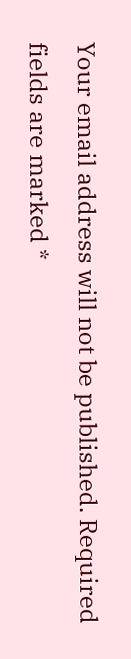Your email address will not be published. Required fields are marked *